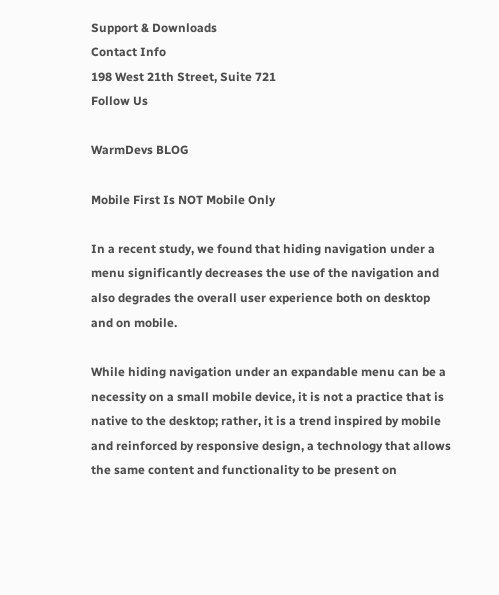Support & Downloads
Contact Info
198 West 21th Street, Suite 721
Follow Us

WarmDevs BLOG

Mobile First Is NOT Mobile Only

In a recent study, we found that hiding navigation under a menu significantly decreases the use of the navigation and also degrades the overall user experience both on desktop and on mobile.

While hiding navigation under an expandable menu can be a necessity on a small mobile device, it is not a practice that is native to the desktop; rather, it is a trend inspired by mobile and reinforced by responsive design, a technology that allows the same content and functionality to be present on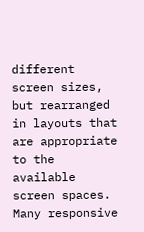different screen sizes, but rearranged in layouts that are appropriate to the available screen spaces. Many responsive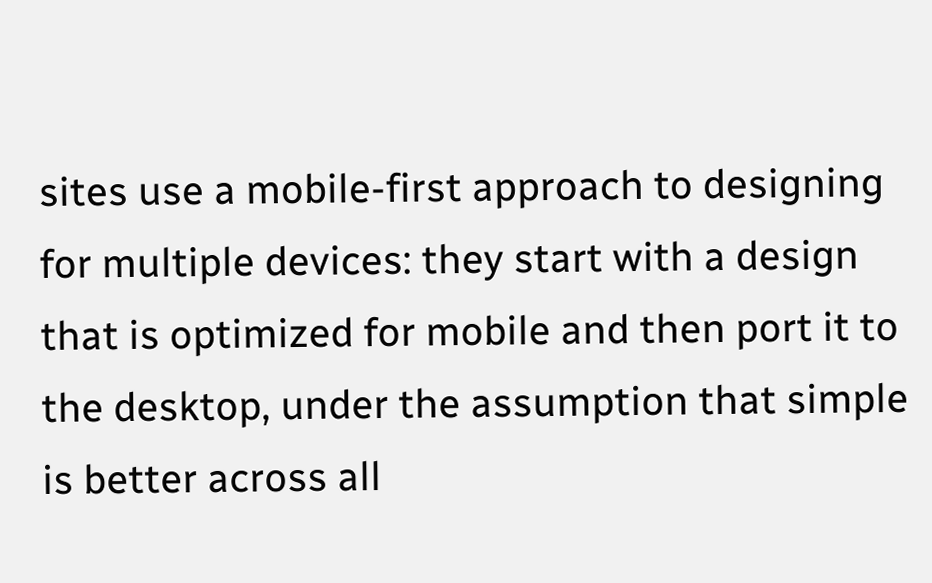sites use a mobile-first approach to designing for multiple devices: they start with a design that is optimized for mobile and then port it to the desktop, under the assumption that simple is better across all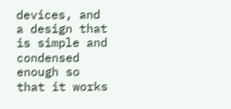devices, and a design that is simple and condensed enough so that it works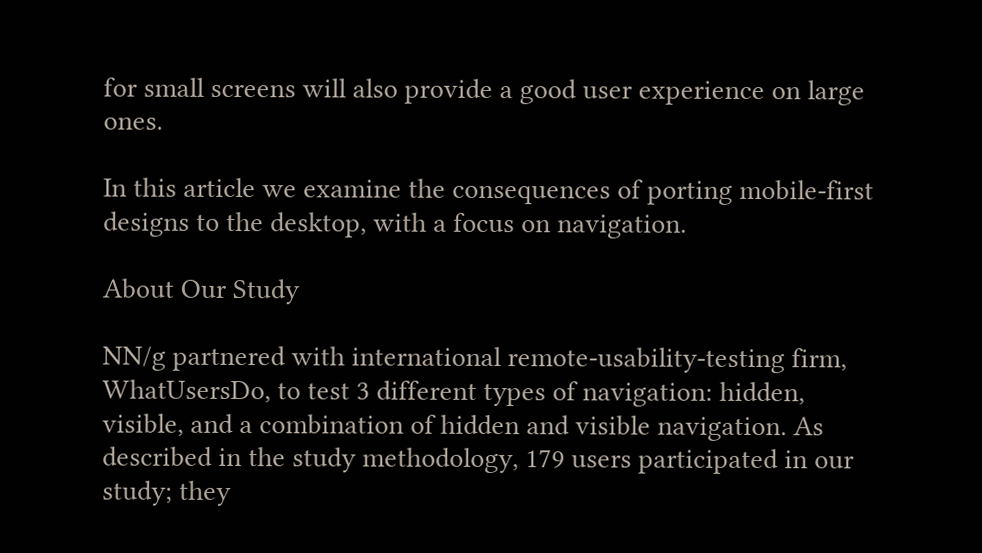for small screens will also provide a good user experience on large ones.

In this article we examine the consequences of porting mobile-first designs to the desktop, with a focus on navigation.

About Our Study

NN/g partnered with international remote-usability-testing firm, WhatUsersDo, to test 3 different types of navigation: hidden, visible, and a combination of hidden and visible navigation. As described in the study methodology, 179 users participated in our study; they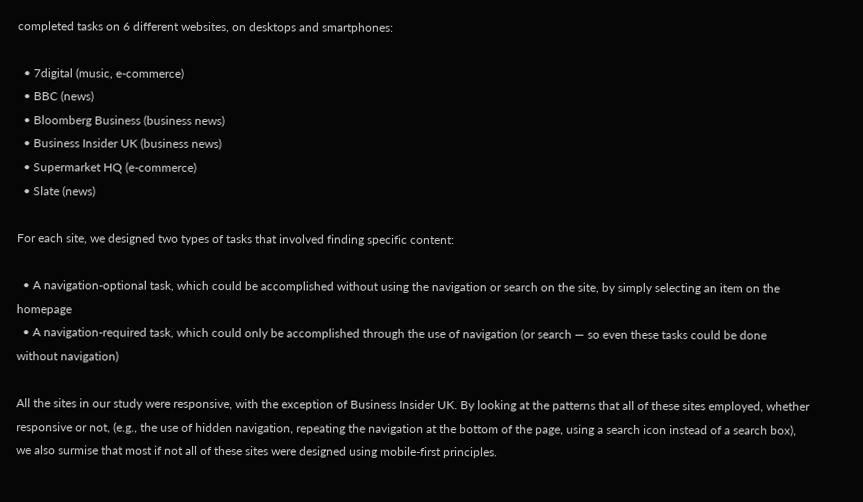completed tasks on 6 different websites, on desktops and smartphones:

  • 7digital (music, e-commerce)
  • BBC (news)
  • Bloomberg Business (business news)
  • Business Insider UK (business news)
  • Supermarket HQ (e-commerce)
  • Slate (news)

For each site, we designed two types of tasks that involved finding specific content:

  • A navigation-optional task, which could be accomplished without using the navigation or search on the site, by simply selecting an item on the homepage
  • A navigation-required task, which could only be accomplished through the use of navigation (or search — so even these tasks could be done without navigation)

All the sites in our study were responsive, with the exception of Business Insider UK. By looking at the patterns that all of these sites employed, whether responsive or not, (e.g., the use of hidden navigation, repeating the navigation at the bottom of the page, using a search icon instead of a search box), we also surmise that most if not all of these sites were designed using mobile-first principles.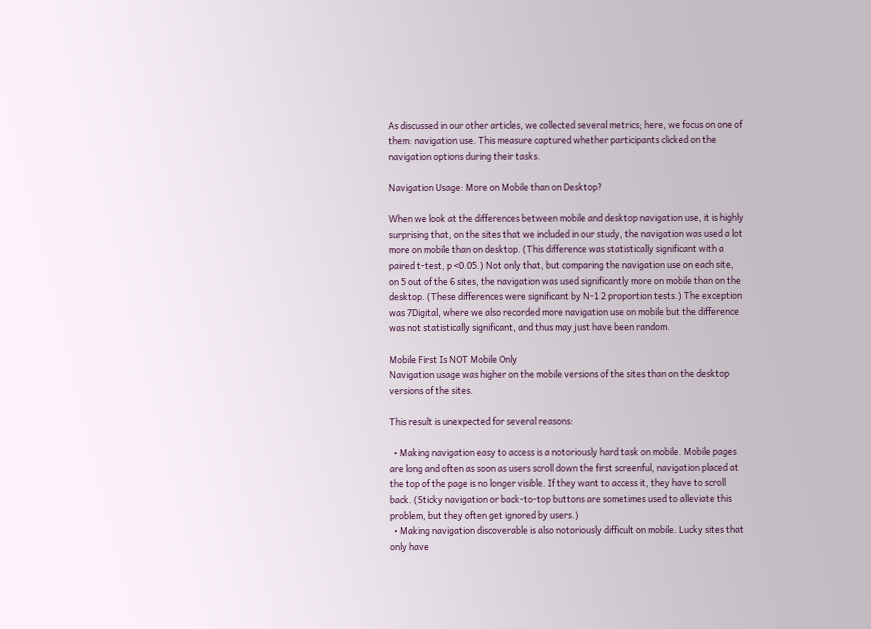As discussed in our other articles, we collected several metrics; here, we focus on one of them: navigation use. This measure captured whether participants clicked on the navigation options during their tasks.

Navigation Usage: More on Mobile than on Desktop?

When we look at the differences between mobile and desktop navigation use, it is highly surprising that, on the sites that we included in our study, the navigation was used a lot more on mobile than on desktop. (This difference was statistically significant with a paired t-test, p <0.05.) Not only that, but comparing the navigation use on each site, on 5 out of the 6 sites, the navigation was used significantly more on mobile than on the desktop. (These differences were significant by N-1 2 proportion tests.) The exception was 7Digital, where we also recorded more navigation use on mobile but the difference was not statistically significant, and thus may just have been random.

Mobile First Is NOT Mobile Only
Navigation usage was higher on the mobile versions of the sites than on the desktop versions of the sites.

This result is unexpected for several reasons:

  • Making navigation easy to access is a notoriously hard task on mobile. Mobile pages are long and often as soon as users scroll down the first screenful, navigation placed at the top of the page is no longer visible. If they want to access it, they have to scroll back. (Sticky navigation or back-to-top buttons are sometimes used to alleviate this problem, but they often get ignored by users.)
  • Making navigation discoverable is also notoriously difficult on mobile. Lucky sites that only have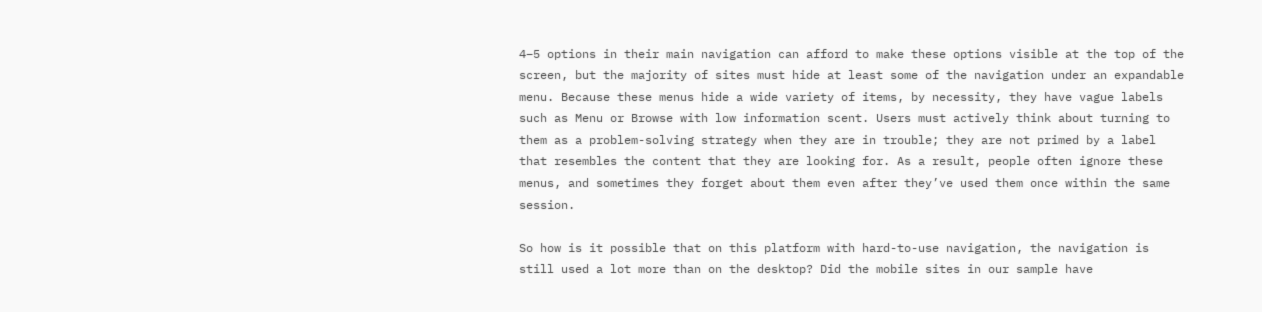4–5 options in their main navigation can afford to make these options visible at the top of the screen, but the majority of sites must hide at least some of the navigation under an expandable menu. Because these menus hide a wide variety of items, by necessity, they have vague labels such as Menu or Browse with low information scent. Users must actively think about turning to them as a problem-solving strategy when they are in trouble; they are not primed by a label that resembles the content that they are looking for. As a result, people often ignore these menus, and sometimes they forget about them even after they’ve used them once within the same session.

So how is it possible that on this platform with hard-to-use navigation, the navigation is still used a lot more than on the desktop? Did the mobile sites in our sample have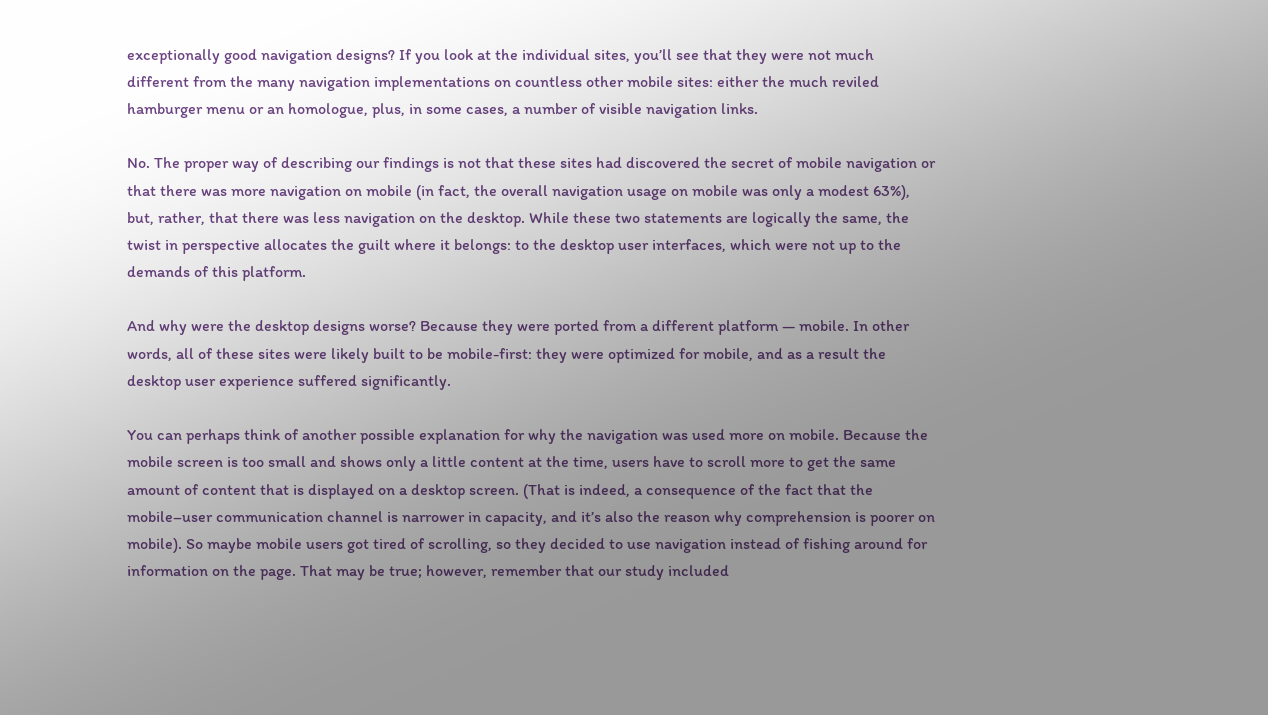exceptionally good navigation designs? If you look at the individual sites, you’ll see that they were not much different from the many navigation implementations on countless other mobile sites: either the much reviled hamburger menu or an homologue, plus, in some cases, a number of visible navigation links.

No. The proper way of describing our findings is not that these sites had discovered the secret of mobile navigation or that there was more navigation on mobile (in fact, the overall navigation usage on mobile was only a modest 63%), but, rather, that there was less navigation on the desktop. While these two statements are logically the same, the twist in perspective allocates the guilt where it belongs: to the desktop user interfaces, which were not up to the demands of this platform.

And why were the desktop designs worse? Because they were ported from a different platform — mobile. In other words, all of these sites were likely built to be mobile-first: they were optimized for mobile, and as a result the desktop user experience suffered significantly.

You can perhaps think of another possible explanation for why the navigation was used more on mobile. Because the mobile screen is too small and shows only a little content at the time, users have to scroll more to get the same amount of content that is displayed on a desktop screen. (That is indeed, a consequence of the fact that the mobile–user communication channel is narrower in capacity, and it’s also the reason why comprehension is poorer on mobile). So maybe mobile users got tired of scrolling, so they decided to use navigation instead of fishing around for information on the page. That may be true; however, remember that our study included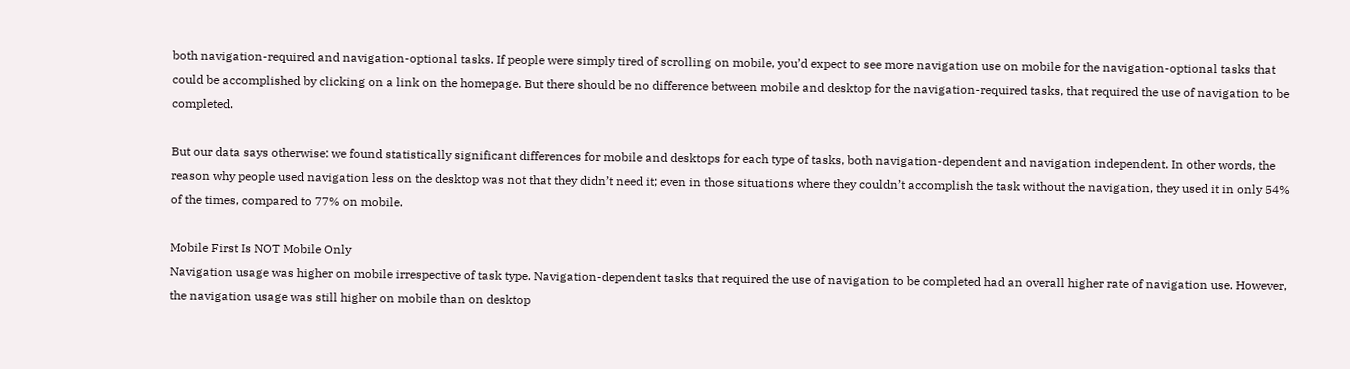both navigation-required and navigation-optional tasks. If people were simply tired of scrolling on mobile, you’d expect to see more navigation use on mobile for the navigation-optional tasks that could be accomplished by clicking on a link on the homepage. But there should be no difference between mobile and desktop for the navigation-required tasks, that required the use of navigation to be completed.

But our data says otherwise: we found statistically significant differences for mobile and desktops for each type of tasks, both navigation-dependent and navigation independent. In other words, the reason why people used navigation less on the desktop was not that they didn’t need it; even in those situations where they couldn’t accomplish the task without the navigation, they used it in only 54% of the times, compared to 77% on mobile.

Mobile First Is NOT Mobile Only
Navigation usage was higher on mobile irrespective of task type. Navigation-dependent tasks that required the use of navigation to be completed had an overall higher rate of navigation use. However, the navigation usage was still higher on mobile than on desktop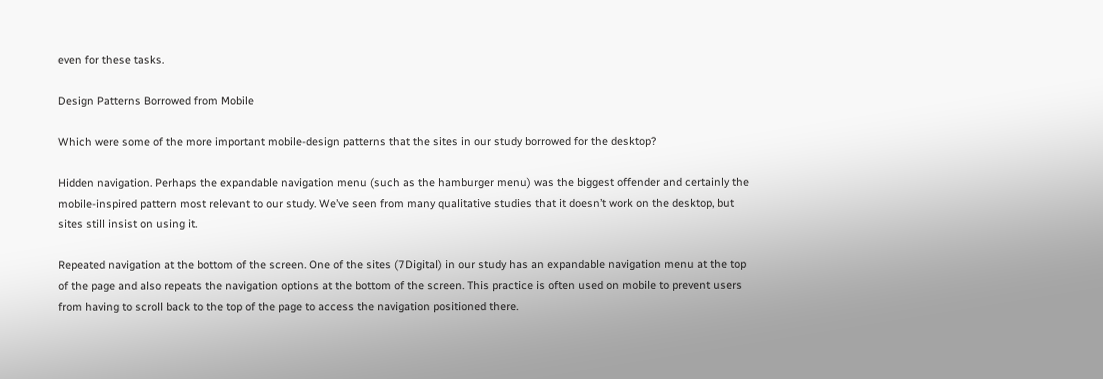even for these tasks.

Design Patterns Borrowed from Mobile

Which were some of the more important mobile-design patterns that the sites in our study borrowed for the desktop?

Hidden navigation. Perhaps the expandable navigation menu (such as the hamburger menu) was the biggest offender and certainly the mobile-inspired pattern most relevant to our study. We’ve seen from many qualitative studies that it doesn’t work on the desktop, but sites still insist on using it.

Repeated navigation at the bottom of the screen. One of the sites (7Digital) in our study has an expandable navigation menu at the top of the page and also repeats the navigation options at the bottom of the screen. This practice is often used on mobile to prevent users from having to scroll back to the top of the page to access the navigation positioned there.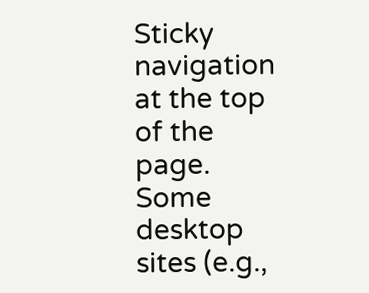Sticky navigation at the top of the page. Some desktop sites (e.g.,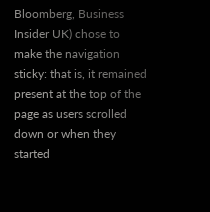Bloomberg, Business Insider UK) chose to make the navigation sticky: that is, it remained present at the top of the page as users scrolled down or when they started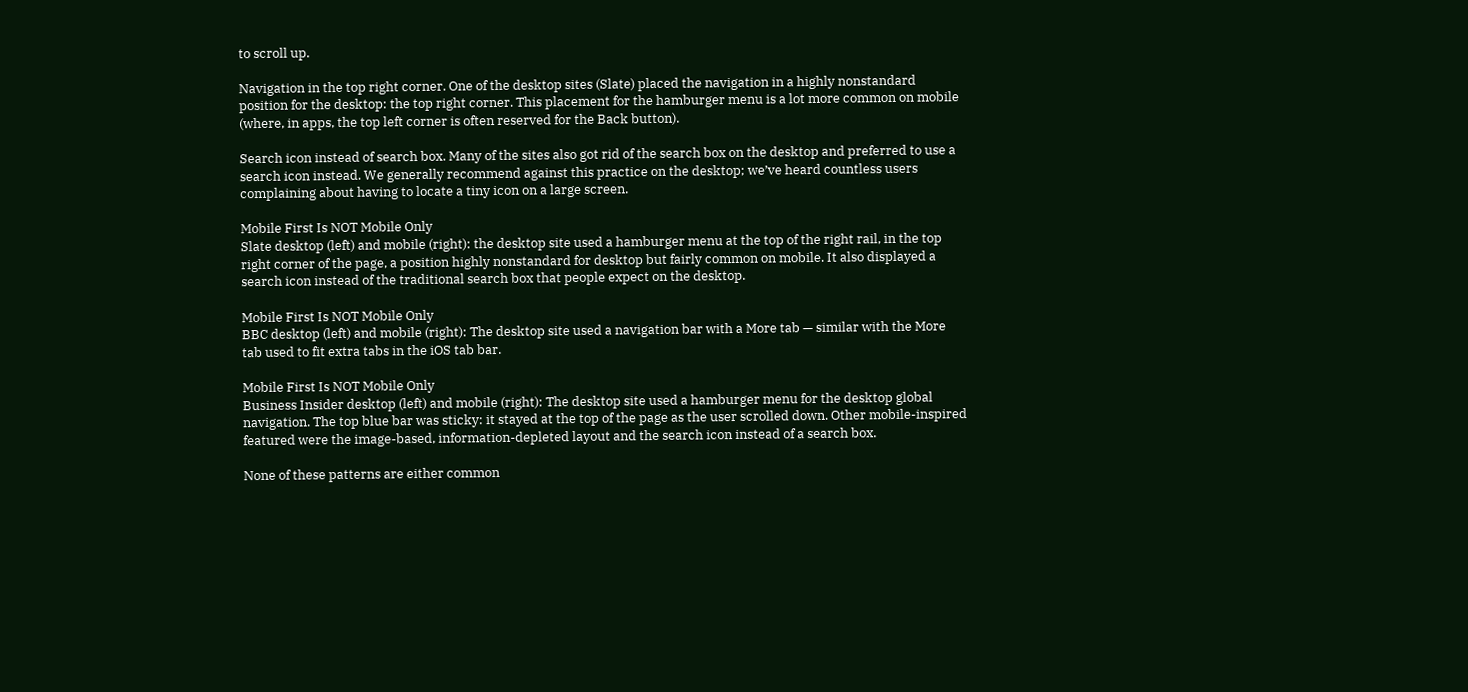to scroll up.

Navigation in the top right corner. One of the desktop sites (Slate) placed the navigation in a highly nonstandard position for the desktop: the top right corner. This placement for the hamburger menu is a lot more common on mobile (where, in apps, the top left corner is often reserved for the Back button).

Search icon instead of search box. Many of the sites also got rid of the search box on the desktop and preferred to use a search icon instead. We generally recommend against this practice on the desktop; we’ve heard countless users complaining about having to locate a tiny icon on a large screen.

Mobile First Is NOT Mobile Only
Slate desktop (left) and mobile (right): the desktop site used a hamburger menu at the top of the right rail, in the top right corner of the page, a position highly nonstandard for desktop but fairly common on mobile. It also displayed a search icon instead of the traditional search box that people expect on the desktop.

Mobile First Is NOT Mobile Only
BBC desktop (left) and mobile (right): The desktop site used a navigation bar with a More tab — similar with the More tab used to fit extra tabs in the iOS tab bar.

Mobile First Is NOT Mobile Only
Business Insider desktop (left) and mobile (right): The desktop site used a hamburger menu for the desktop global navigation. The top blue bar was sticky: it stayed at the top of the page as the user scrolled down. Other mobile-inspired featured were the image-based, information-depleted layout and the search icon instead of a search box.

None of these patterns are either common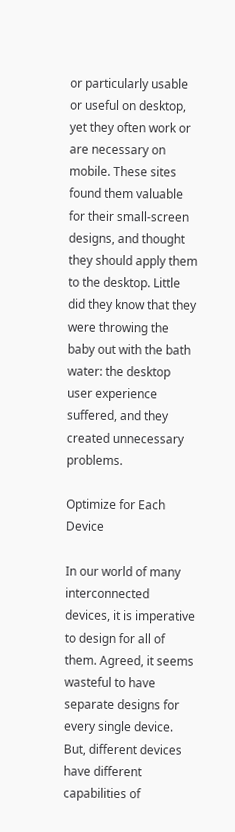or particularly usable or useful on desktop, yet they often work or are necessary on mobile. These sites found them valuable for their small-screen designs, and thought they should apply them to the desktop. Little did they know that they were throwing the baby out with the bath water: the desktop user experience suffered, and they created unnecessary problems.

Optimize for Each Device

In our world of many interconnected devices, it is imperative to design for all of them. Agreed, it seems wasteful to have separate designs for every single device. But, different devices have different capabilities of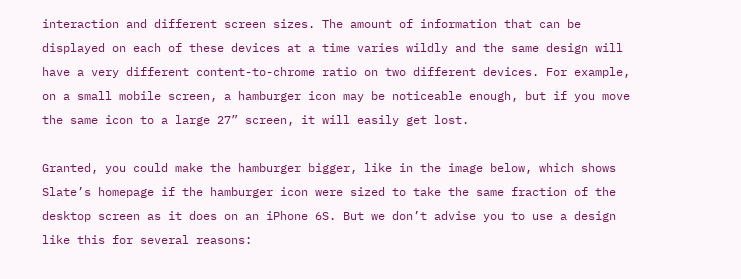interaction and different screen sizes. The amount of information that can be displayed on each of these devices at a time varies wildly and the same design will have a very different content-to-chrome ratio on two different devices. For example, on a small mobile screen, a hamburger icon may be noticeable enough, but if you move the same icon to a large 27” screen, it will easily get lost.

Granted, you could make the hamburger bigger, like in the image below, which shows Slate’s homepage if the hamburger icon were sized to take the same fraction of the desktop screen as it does on an iPhone 6S. But we don’t advise you to use a design like this for several reasons: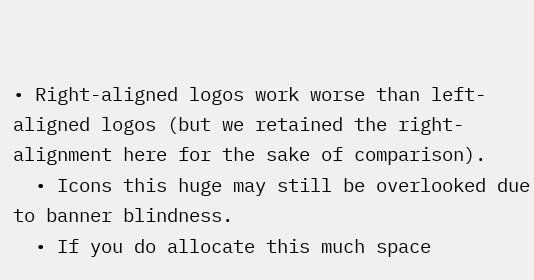• Right-aligned logos work worse than left-aligned logos (but we retained the right-alignment here for the sake of comparison).
  • Icons this huge may still be overlooked due to banner blindness.
  • If you do allocate this much space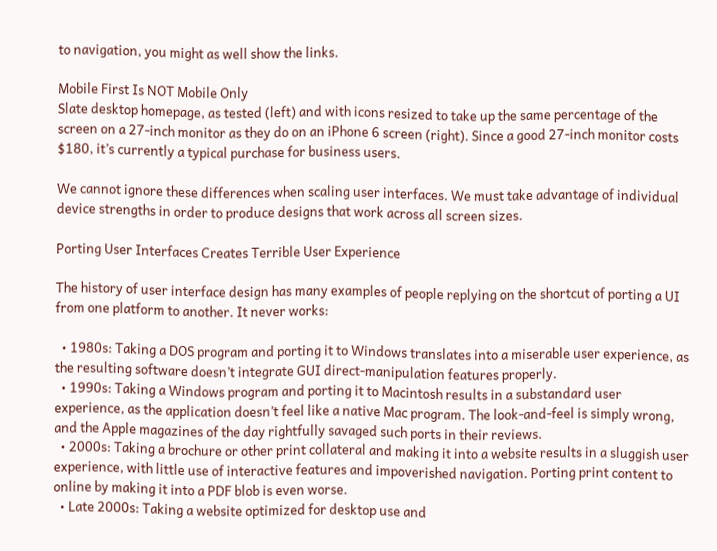to navigation, you might as well show the links.

Mobile First Is NOT Mobile Only
Slate desktop homepage, as tested (left) and with icons resized to take up the same percentage of the screen on a 27-inch monitor as they do on an iPhone 6 screen (right). Since a good 27-inch monitor costs $180, it’s currently a typical purchase for business users.

We cannot ignore these differences when scaling user interfaces. We must take advantage of individual device strengths in order to produce designs that work across all screen sizes.

Porting User Interfaces Creates Terrible User Experience

The history of user interface design has many examples of people replying on the shortcut of porting a UI from one platform to another. It never works:

  • 1980s: Taking a DOS program and porting it to Windows translates into a miserable user experience, as the resulting software doesn’t integrate GUI direct-manipulation features properly.
  • 1990s: Taking a Windows program and porting it to Macintosh results in a substandard user experience, as the application doesn’t feel like a native Mac program. The look-and-feel is simply wrong, and the Apple magazines of the day rightfully savaged such ports in their reviews.
  • 2000s: Taking a brochure or other print collateral and making it into a website results in a sluggish user experience, with little use of interactive features and impoverished navigation. Porting print content to online by making it into a PDF blob is even worse.
  • Late 2000s: Taking a website optimized for desktop use and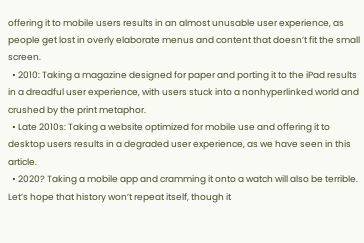offering it to mobile users results in an almost unusable user experience, as people get lost in overly elaborate menus and content that doesn’t fit the small screen.
  • 2010: Taking a magazine designed for paper and porting it to the iPad results in a dreadful user experience, with users stuck into a nonhyperlinked world and crushed by the print metaphor.
  • Late 2010s: Taking a website optimized for mobile use and offering it to desktop users results in a degraded user experience, as we have seen in this article.
  • 2020? Taking a mobile app and cramming it onto a watch will also be terrible. Let’s hope that history won’t repeat itself, though it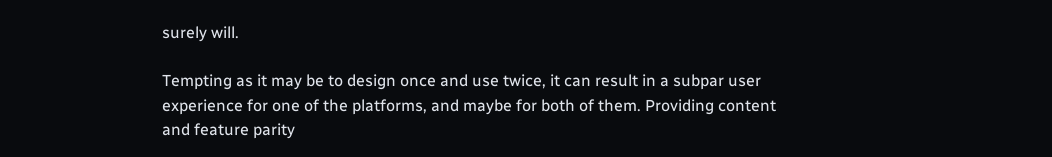surely will.

Tempting as it may be to design once and use twice, it can result in a subpar user experience for one of the platforms, and maybe for both of them. Providing content and feature parity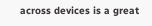across devices is a great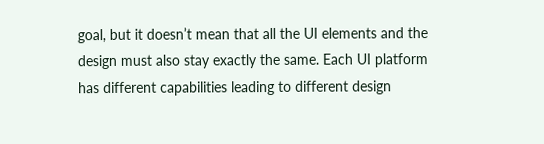goal, but it doesn’t mean that all the UI elements and the design must also stay exactly the same. Each UI platform has different capabilities leading to different design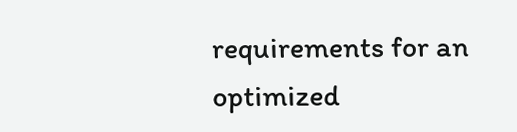requirements for an optimized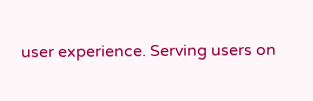user experience. Serving users on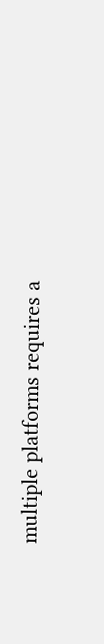multiple platforms requires a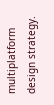multiplatform design strategy.